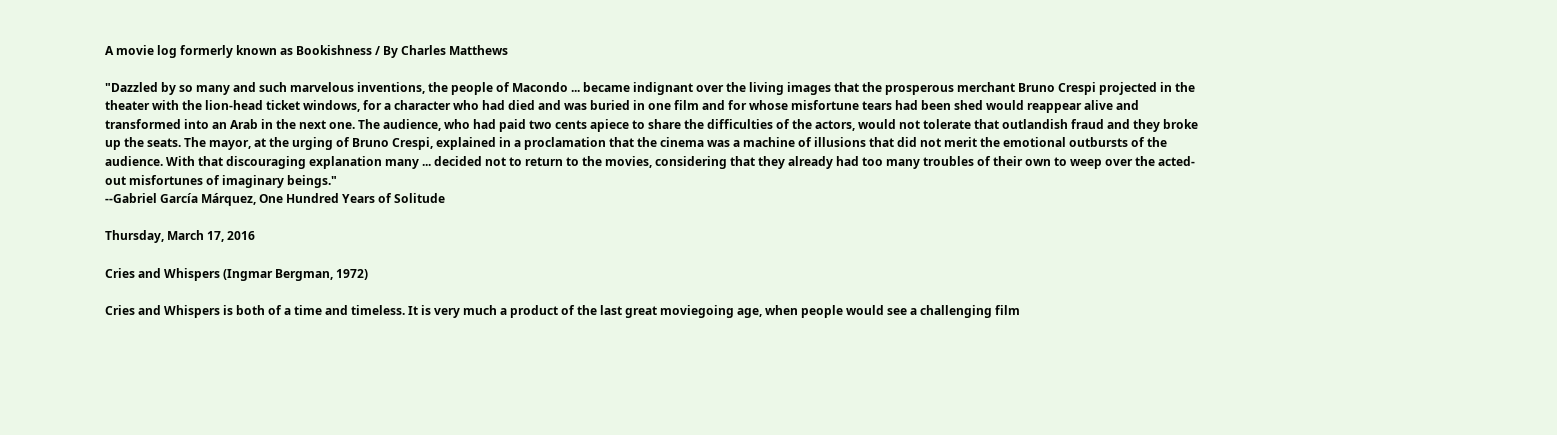A movie log formerly known as Bookishness / By Charles Matthews

"Dazzled by so many and such marvelous inventions, the people of Macondo ... became indignant over the living images that the prosperous merchant Bruno Crespi projected in the theater with the lion-head ticket windows, for a character who had died and was buried in one film and for whose misfortune tears had been shed would reappear alive and transformed into an Arab in the next one. The audience, who had paid two cents apiece to share the difficulties of the actors, would not tolerate that outlandish fraud and they broke up the seats. The mayor, at the urging of Bruno Crespi, explained in a proclamation that the cinema was a machine of illusions that did not merit the emotional outbursts of the audience. With that discouraging explanation many ... decided not to return to the movies, considering that they already had too many troubles of their own to weep over the acted-out misfortunes of imaginary beings."
--Gabriel García Márquez, One Hundred Years of Solitude

Thursday, March 17, 2016

Cries and Whispers (Ingmar Bergman, 1972)

Cries and Whispers is both of a time and timeless. It is very much a product of the last great moviegoing age, when people would see a challenging film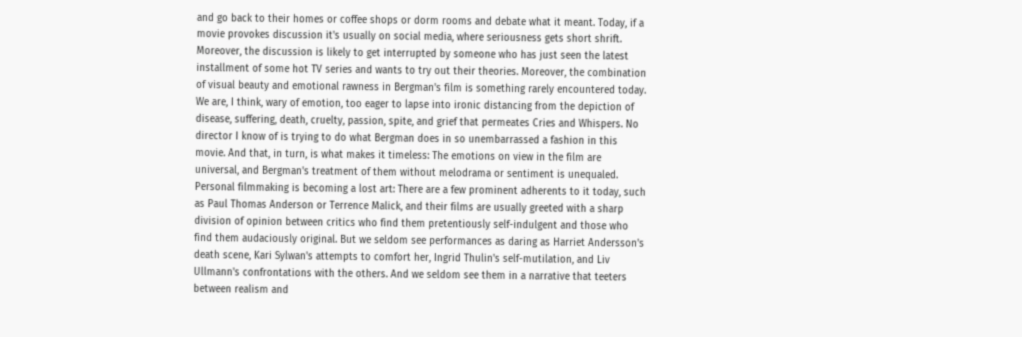and go back to their homes or coffee shops or dorm rooms and debate what it meant. Today, if a movie provokes discussion it's usually on social media, where seriousness gets short shrift. Moreover, the discussion is likely to get interrupted by someone who has just seen the latest installment of some hot TV series and wants to try out their theories. Moreover, the combination of visual beauty and emotional rawness in Bergman's film is something rarely encountered today. We are, I think, wary of emotion, too eager to lapse into ironic distancing from the depiction of disease, suffering, death, cruelty, passion, spite, and grief that permeates Cries and Whispers. No director I know of is trying to do what Bergman does in so unembarrassed a fashion in this movie. And that, in turn, is what makes it timeless: The emotions on view in the film are universal, and Bergman's treatment of them without melodrama or sentiment is unequaled. Personal filmmaking is becoming a lost art: There are a few prominent adherents to it today, such as Paul Thomas Anderson or Terrence Malick, and their films are usually greeted with a sharp division of opinion between critics who find them pretentiously self-indulgent and those who find them audaciously original. But we seldom see performances as daring as Harriet Andersson's death scene, Kari Sylwan's attempts to comfort her, Ingrid Thulin's self-mutilation, and Liv Ullmann's confrontations with the others. And we seldom see them in a narrative that teeters between realism and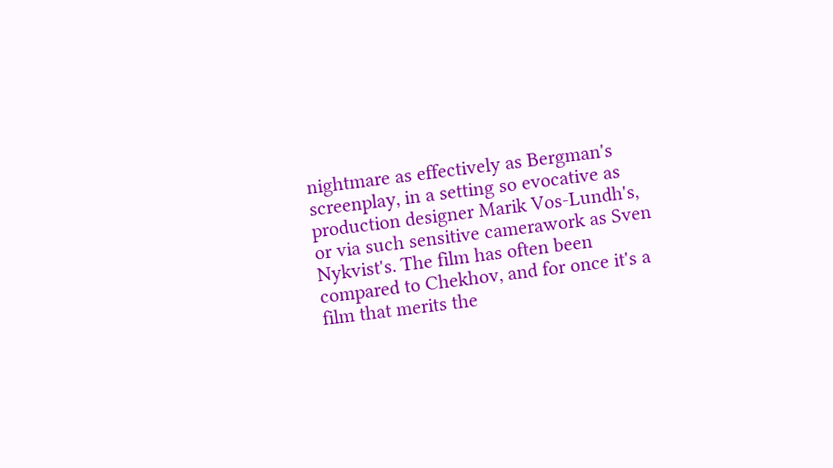nightmare as effectively as Bergman's screenplay, in a setting so evocative as production designer Marik Vos-Lundh's, or via such sensitive camerawork as Sven Nykvist's. The film has often been compared to Chekhov, and for once it's a film that merits the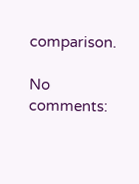comparison.

No comments: